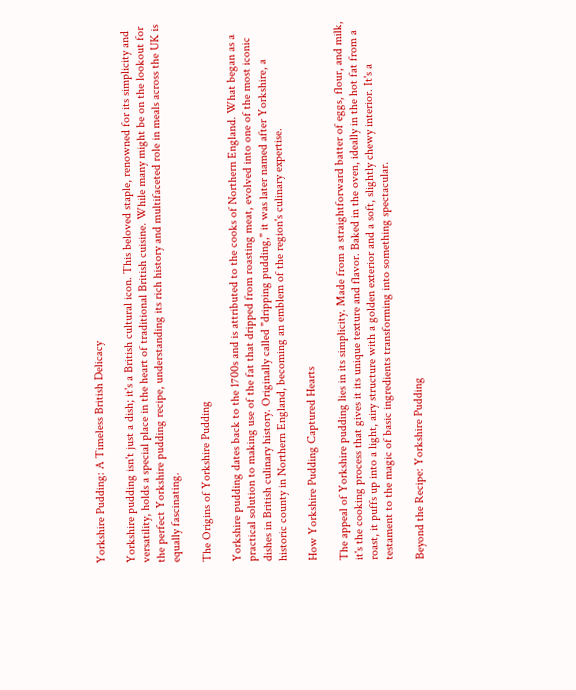Yorkshire Pudding: A Timeless British Delicacy

Yorkshire pudding isn't just a dish; it's a British cultural icon. This beloved staple, renowned for its simplicity and versatility, holds a special place in the heart of traditional British cuisine. While many might be on the lookout for the perfect Yorkshire pudding recipe, understanding its rich history and multifaceted role in meals across the UK is equally fascinating.

The Origins of Yorkshire Pudding

Yorkshire pudding dates back to the 1700s and is attributed to the cooks of Northern England. What began as a practical solution to making use of the fat that dripped from roasting meat, evolved into one of the most iconic dishes in British culinary history. Originally called "dripping pudding," it was later named after Yorkshire, a historic county in Northern England, becoming an emblem of the region's culinary expertise.

How Yorkshire Pudding Captured Hearts

The appeal of Yorkshire pudding lies in its simplicity. Made from a straightforward batter of eggs, flour, and milk, it's the cooking process that gives it its unique texture and flavor. Baked in the oven, ideally in the hot fat from a roast, it puffs up into a light, airy structure with a golden exterior and a soft, slightly chewy interior. It's a testament to the magic of basic ingredients transforming into something spectacular.

Beyond the Recipe: Yorkshire Pudding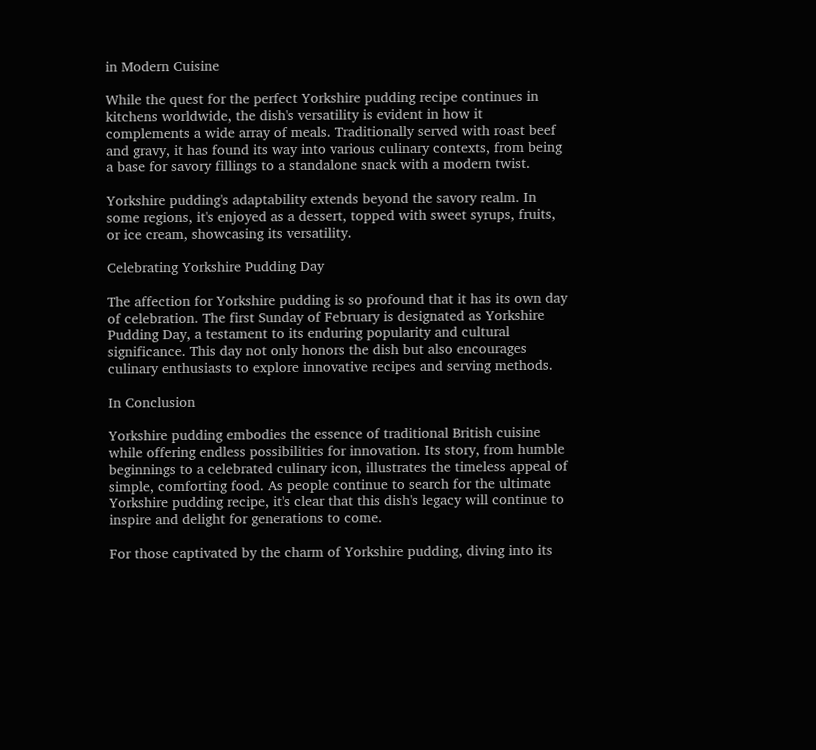in Modern Cuisine

While the quest for the perfect Yorkshire pudding recipe continues in kitchens worldwide, the dish's versatility is evident in how it complements a wide array of meals. Traditionally served with roast beef and gravy, it has found its way into various culinary contexts, from being a base for savory fillings to a standalone snack with a modern twist.

Yorkshire pudding's adaptability extends beyond the savory realm. In some regions, it's enjoyed as a dessert, topped with sweet syrups, fruits, or ice cream, showcasing its versatility.

Celebrating Yorkshire Pudding Day

The affection for Yorkshire pudding is so profound that it has its own day of celebration. The first Sunday of February is designated as Yorkshire Pudding Day, a testament to its enduring popularity and cultural significance. This day not only honors the dish but also encourages culinary enthusiasts to explore innovative recipes and serving methods.

In Conclusion

Yorkshire pudding embodies the essence of traditional British cuisine while offering endless possibilities for innovation. Its story, from humble beginnings to a celebrated culinary icon, illustrates the timeless appeal of simple, comforting food. As people continue to search for the ultimate Yorkshire pudding recipe, it's clear that this dish's legacy will continue to inspire and delight for generations to come.

For those captivated by the charm of Yorkshire pudding, diving into its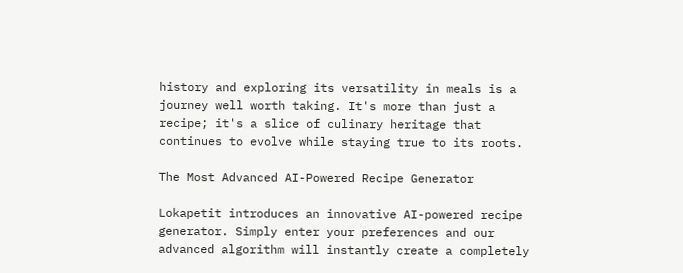history and exploring its versatility in meals is a journey well worth taking. It's more than just a recipe; it's a slice of culinary heritage that continues to evolve while staying true to its roots.

The Most Advanced AI-Powered Recipe Generator

Lokapetit introduces an innovative AI-powered recipe generator. Simply enter your preferences and our advanced algorithm will instantly create a completely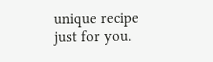unique recipe just for you.